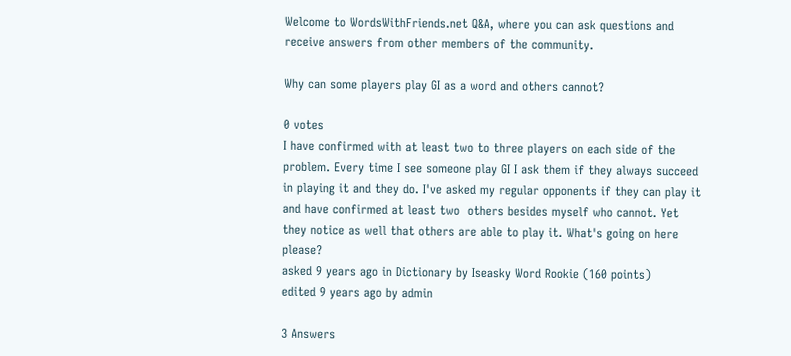Welcome to WordsWithFriends.net Q&A, where you can ask questions and receive answers from other members of the community.

Why can some players play GI as a word and others cannot?

0 votes
I have confirmed with at least two to three players on each side of the problem. Every time I see someone play GI I ask them if they always succeed in playing it and they do. I've asked my regular opponents if they can play it and have confirmed at least two  others besides myself who cannot. Yet they notice as well that others are able to play it. What's going on here please?
asked 9 years ago in Dictionary by Iseasky Word Rookie (160 points)
edited 9 years ago by admin

3 Answers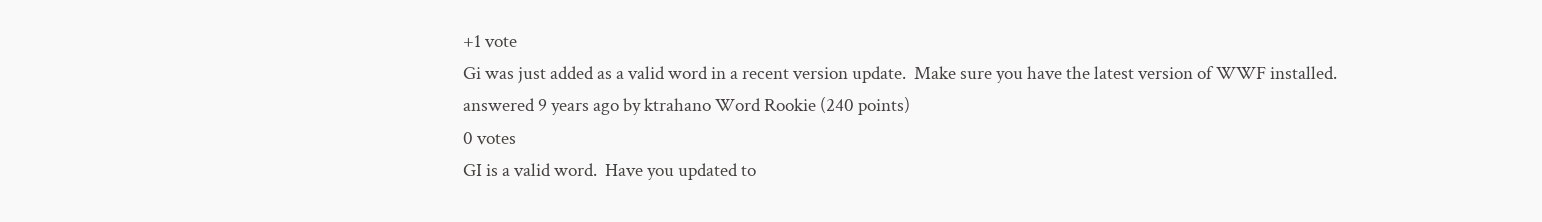+1 vote
Gi was just added as a valid word in a recent version update.  Make sure you have the latest version of WWF installed.
answered 9 years ago by ktrahano Word Rookie (240 points)
0 votes
GI is a valid word.  Have you updated to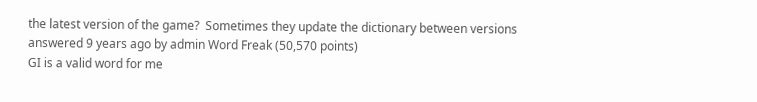the latest version of the game?  Sometimes they update the dictionary between versions
answered 9 years ago by admin Word Freak (50,570 points)
GI is a valid word for me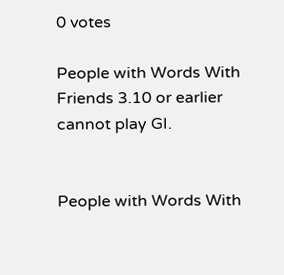0 votes

People with Words With Friends 3.10 or earlier cannot play GI.


People with Words With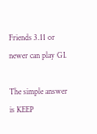Friends 3.11 or newer can play GI.

The simple answer is KEEP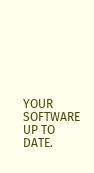YOUR SOFTWARE UP TO DATE.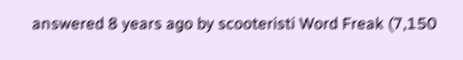answered 8 years ago by scooteristi Word Freak (7,150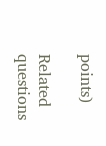points)

Related questions